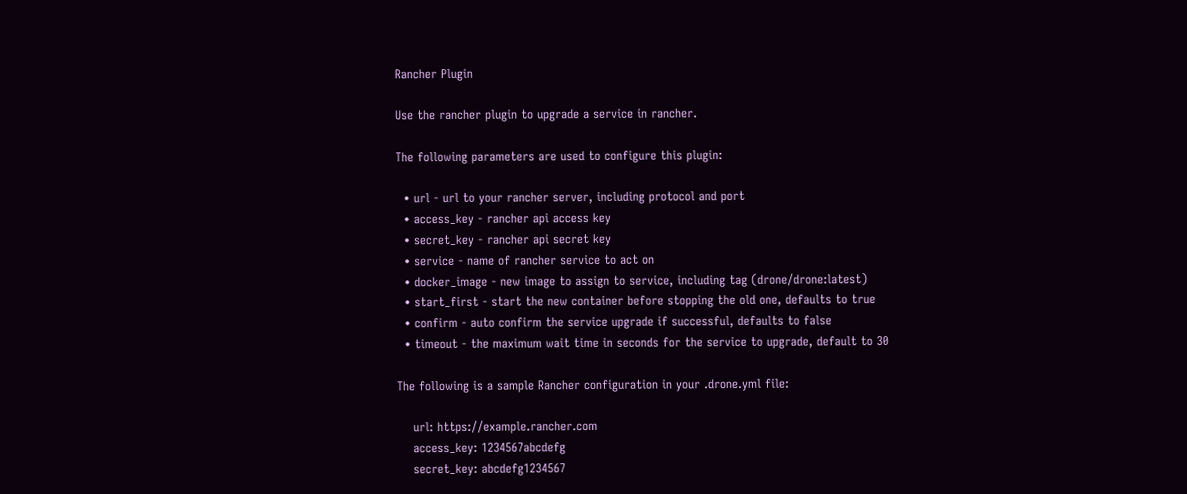Rancher Plugin

Use the rancher plugin to upgrade a service in rancher.

The following parameters are used to configure this plugin:

  • url - url to your rancher server, including protocol and port
  • access_key - rancher api access key
  • secret_key - rancher api secret key
  • service - name of rancher service to act on
  • docker_image - new image to assign to service, including tag (drone/drone:latest)
  • start_first - start the new container before stopping the old one, defaults to true
  • confirm - auto confirm the service upgrade if successful, defaults to false
  • timeout - the maximum wait time in seconds for the service to upgrade, default to 30

The following is a sample Rancher configuration in your .drone.yml file:

    url: https://example.rancher.com
    access_key: 1234567abcdefg
    secret_key: abcdefg1234567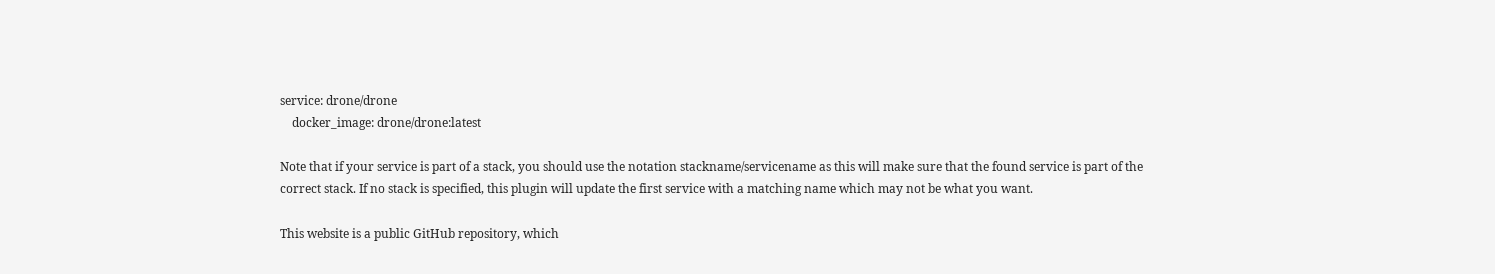service: drone/drone
    docker_image: drone/drone:latest

Note that if your service is part of a stack, you should use the notation stackname/servicename as this will make sure that the found service is part of the correct stack. If no stack is specified, this plugin will update the first service with a matching name which may not be what you want.

This website is a public GitHub repository, which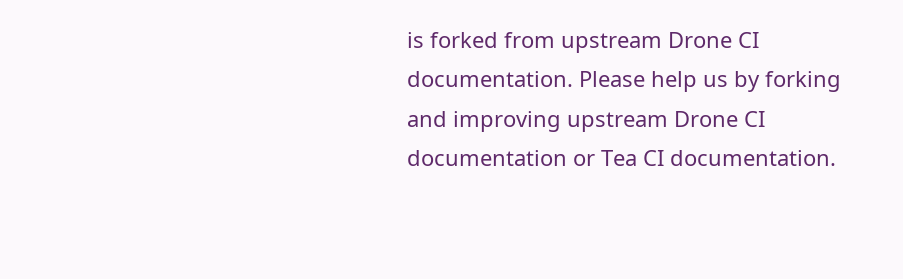is forked from upstream Drone CI documentation. Please help us by forking and improving upstream Drone CI documentation or Tea CI documentation.